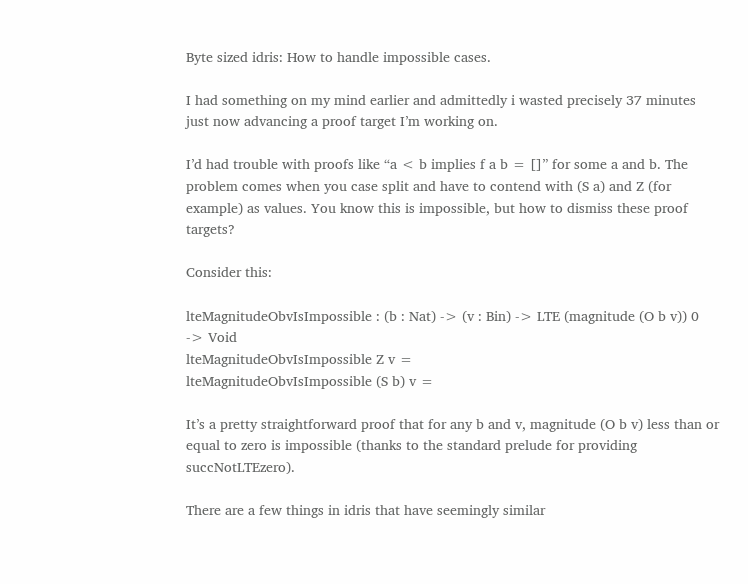Byte sized idris: How to handle impossible cases.

I had something on my mind earlier and admittedly i wasted precisely 37 minutes just now advancing a proof target I’m working on.

I’d had trouble with proofs like “a < b implies f a b = []” for some a and b. The problem comes when you case split and have to contend with (S a) and Z (for example) as values. You know this is impossible, but how to dismiss these proof targets?

Consider this:

lteMagnitudeObvIsImpossible : (b : Nat) -> (v : Bin) -> LTE (magnitude (O b v)) 0 -> Void
lteMagnitudeObvIsImpossible Z v =
lteMagnitudeObvIsImpossible (S b) v =

It’s a pretty straightforward proof that for any b and v, magnitude (O b v) less than or equal to zero is impossible (thanks to the standard prelude for providing succNotLTEzero).

There are a few things in idris that have seemingly similar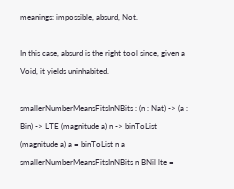meanings: impossible, absurd, Not.

In this case, absurd is the right tool since, given a Void, it yields uninhabited.

smallerNumberMeansFitsInNBits : (n : Nat) -> (a : Bin) -> LTE (magnitude a) n -> binToList (magnitude a) a = binToList n a
smallerNumberMeansFitsInNBits n BNil lte =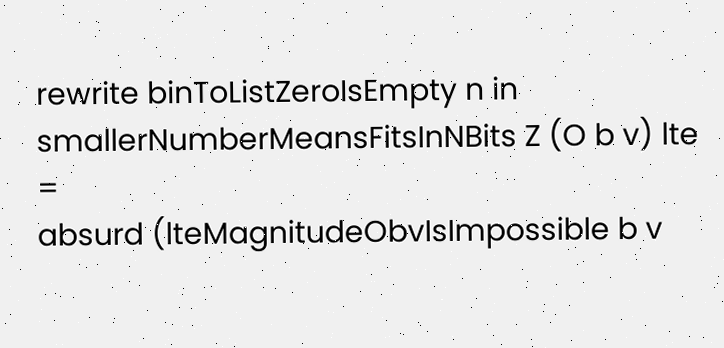rewrite binToListZeroIsEmpty n in
smallerNumberMeansFitsInNBits Z (O b v) lte =
absurd (lteMagnitudeObvIsImpossible b v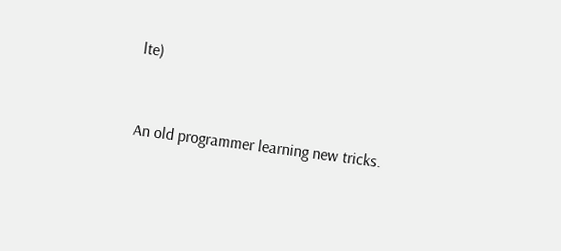lte)


An old programmer learning new tricks.